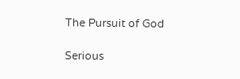The Pursuit of God

Serious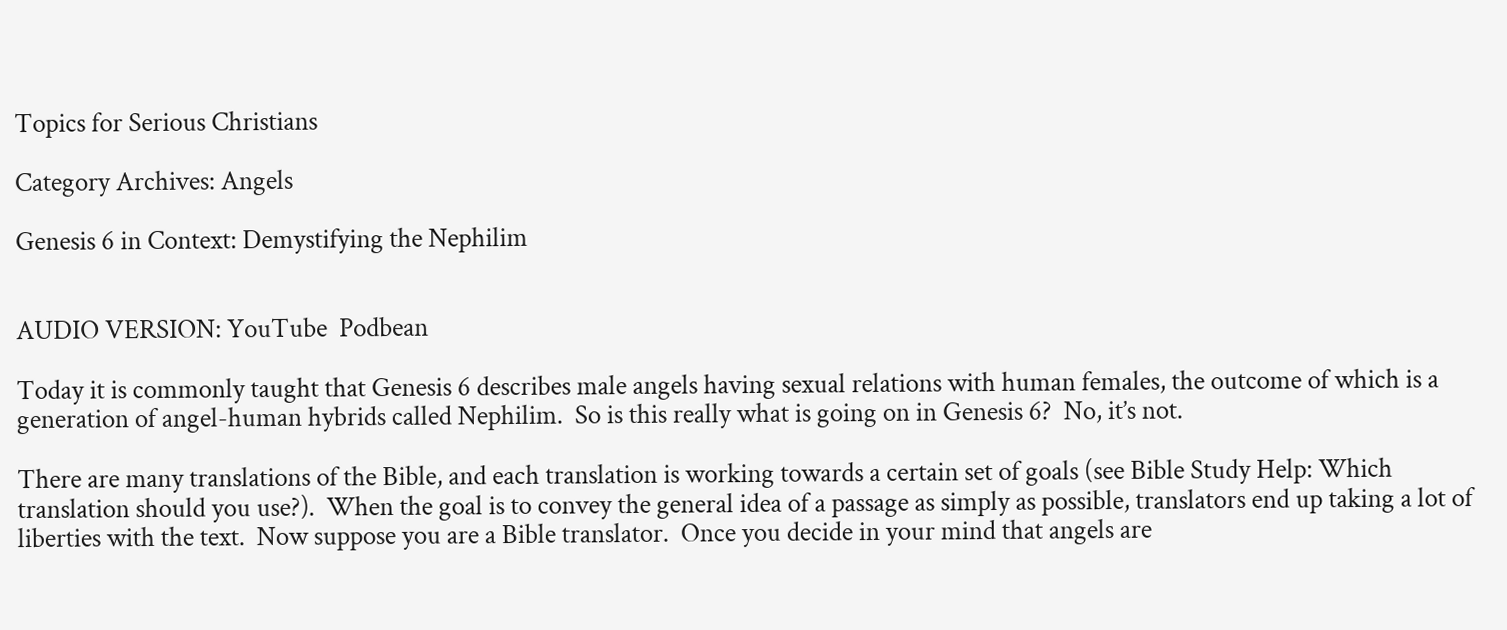Topics for Serious Christians

Category Archives: Angels

Genesis 6 in Context: Demystifying the Nephilim


AUDIO VERSION: YouTube  Podbean

Today it is commonly taught that Genesis 6 describes male angels having sexual relations with human females, the outcome of which is a generation of angel-human hybrids called Nephilim.  So is this really what is going on in Genesis 6?  No, it’s not.

There are many translations of the Bible, and each translation is working towards a certain set of goals (see Bible Study Help: Which translation should you use?).  When the goal is to convey the general idea of a passage as simply as possible, translators end up taking a lot of liberties with the text.  Now suppose you are a Bible translator.  Once you decide in your mind that angels are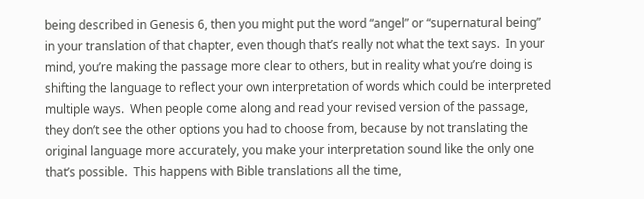being described in Genesis 6, then you might put the word “angel” or “supernatural being” in your translation of that chapter, even though that’s really not what the text says.  In your mind, you’re making the passage more clear to others, but in reality what you’re doing is shifting the language to reflect your own interpretation of words which could be interpreted multiple ways.  When people come along and read your revised version of the passage, they don’t see the other options you had to choose from, because by not translating the original language more accurately, you make your interpretation sound like the only one that’s possible.  This happens with Bible translations all the time,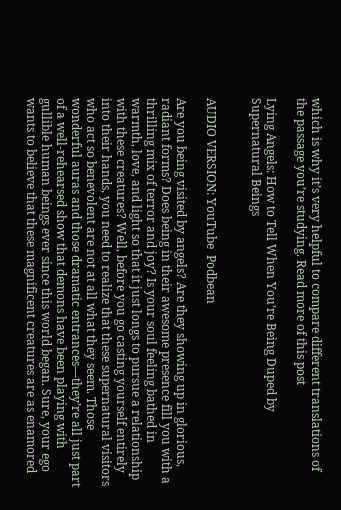which is why it’s very helpful to compare different translations of the passage you’re studying. Read more of this post

Lying Angels: How to Tell When You’re Being Duped by Supernatural Beings


AUDIO VERSION: YouTube  Podbean

Are you being visited by angels? Are they showing up in glorious, radiant forms? Does being in their awesome presence fill you with a thrilling mix of terror and joy? Is your soul feeling bathed in warmth, love, and light so that it just longs to pursue a relationship with these creatures? Well, before you go casting yourself entirely into their hands, you need to realize that these supernatural visitors who act so benevolent are not at all what they seem. Those wonderful auras and those dramatic entrances—they’re all just part of a well-rehearsed show that demons have been playing with gullible human beings ever since this world began. Sure, your ego wants to believe that these magnificent creatures are as enamored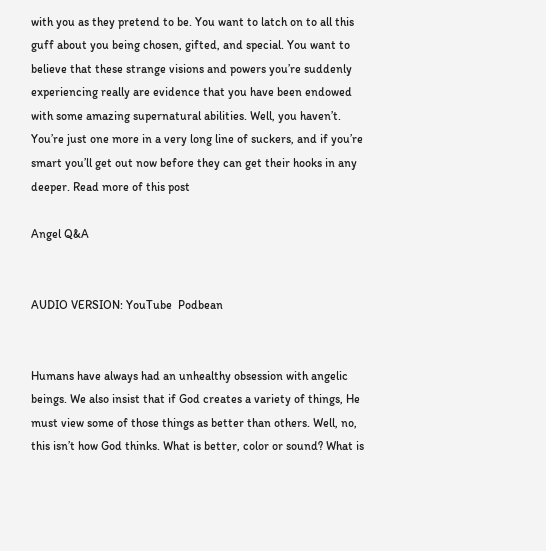with you as they pretend to be. You want to latch on to all this guff about you being chosen, gifted, and special. You want to believe that these strange visions and powers you’re suddenly experiencing really are evidence that you have been endowed with some amazing supernatural abilities. Well, you haven’t. You’re just one more in a very long line of suckers, and if you’re smart you’ll get out now before they can get their hooks in any deeper. Read more of this post

Angel Q&A


AUDIO VERSION: YouTube  Podbean


Humans have always had an unhealthy obsession with angelic beings. We also insist that if God creates a variety of things, He must view some of those things as better than others. Well, no, this isn’t how God thinks. What is better, color or sound? What is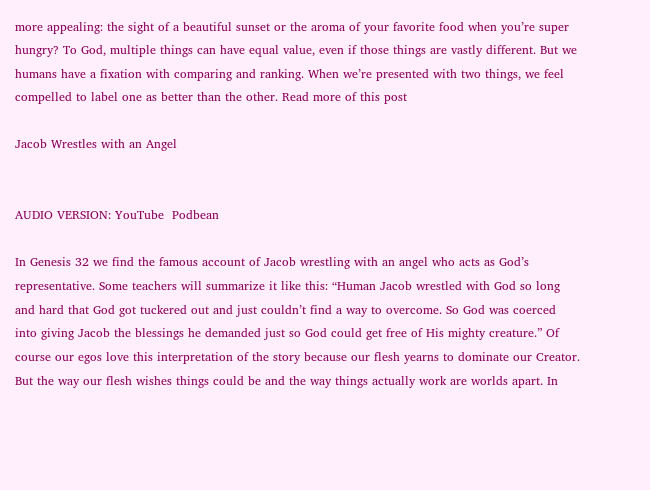more appealing: the sight of a beautiful sunset or the aroma of your favorite food when you’re super hungry? To God, multiple things can have equal value, even if those things are vastly different. But we humans have a fixation with comparing and ranking. When we’re presented with two things, we feel compelled to label one as better than the other. Read more of this post

Jacob Wrestles with an Angel


AUDIO VERSION: YouTube  Podbean

In Genesis 32 we find the famous account of Jacob wrestling with an angel who acts as God’s representative. Some teachers will summarize it like this: “Human Jacob wrestled with God so long and hard that God got tuckered out and just couldn’t find a way to overcome. So God was coerced into giving Jacob the blessings he demanded just so God could get free of His mighty creature.” Of course our egos love this interpretation of the story because our flesh yearns to dominate our Creator. But the way our flesh wishes things could be and the way things actually work are worlds apart. In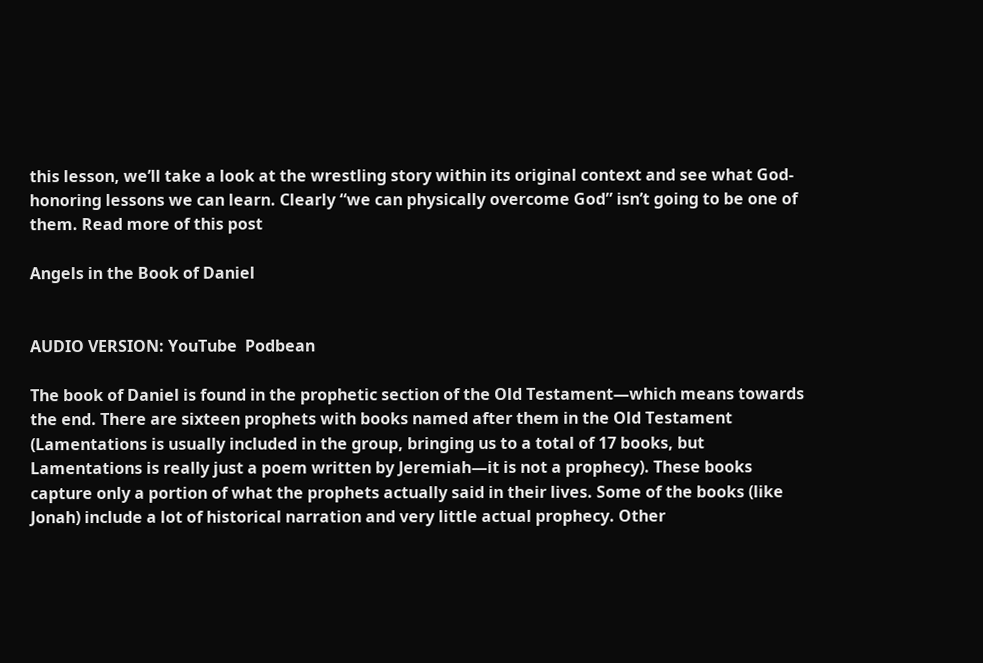this lesson, we’ll take a look at the wrestling story within its original context and see what God-honoring lessons we can learn. Clearly “we can physically overcome God” isn’t going to be one of them. Read more of this post

Angels in the Book of Daniel


AUDIO VERSION: YouTube  Podbean

The book of Daniel is found in the prophetic section of the Old Testament—which means towards the end. There are sixteen prophets with books named after them in the Old Testament (Lamentations is usually included in the group, bringing us to a total of 17 books, but Lamentations is really just a poem written by Jeremiah—it is not a prophecy). These books capture only a portion of what the prophets actually said in their lives. Some of the books (like Jonah) include a lot of historical narration and very little actual prophecy. Other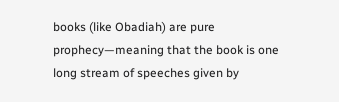books (like Obadiah) are pure prophecy—meaning that the book is one long stream of speeches given by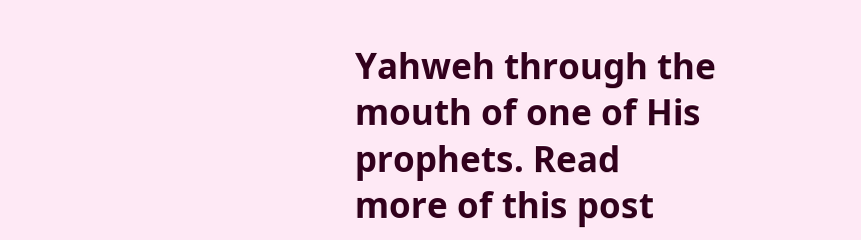Yahweh through the mouth of one of His prophets. Read more of this post